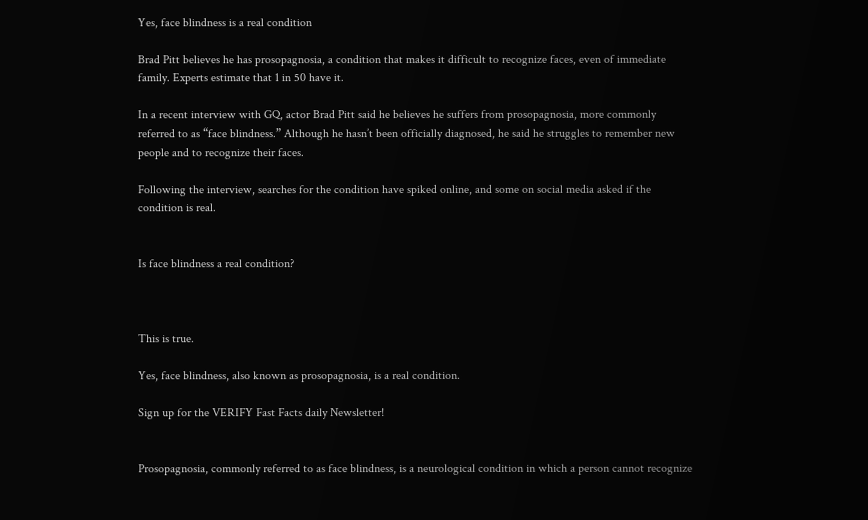Yes, face blindness is a real condition

Brad Pitt believes he has prosopagnosia, a condition that makes it difficult to recognize faces, even of immediate family. Experts estimate that 1 in 50 have it.

In a recent interview with GQ, actor Brad Pitt said he believes he suffers from prosopagnosia, more commonly referred to as “face blindness.” Although he hasn’t been officially diagnosed, he said he struggles to remember new people and to recognize their faces.

Following the interview, searches for the condition have spiked online, and some on social media asked if the condition is real.


Is face blindness a real condition?



This is true.

Yes, face blindness, also known as prosopagnosia, is a real condition.

Sign up for the VERIFY Fast Facts daily Newsletter!


Prosopagnosia, commonly referred to as face blindness, is a neurological condition in which a person cannot recognize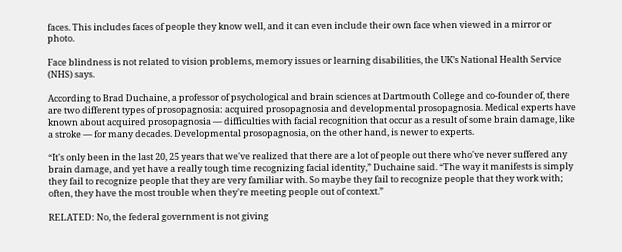faces. This includes faces of people they know well, and it can even include their own face when viewed in a mirror or photo.

Face blindness is not related to vision problems, memory issues or learning disabilities, the UK’s National Health Service (NHS) says.

According to Brad Duchaine, a professor of psychological and brain sciences at Dartmouth College and co-founder of, there are two different types of prosopagnosia: acquired prosopagnosia and developmental prosopagnosia. Medical experts have known about acquired prosopagnosia — difficulties with facial recognition that occur as a result of some brain damage, like a stroke — for many decades. Developmental prosopagnosia, on the other hand, is newer to experts.

“It's only been in the last 20, 25 years that we've realized that there are a lot of people out there who've never suffered any brain damage, and yet have a really tough time recognizing facial identity,” Duchaine said. “The way it manifests is simply they fail to recognize people that they are very familiar with. So maybe they fail to recognize people that they work with; often, they have the most trouble when they're meeting people out of context.”

RELATED: No, the federal government is not giving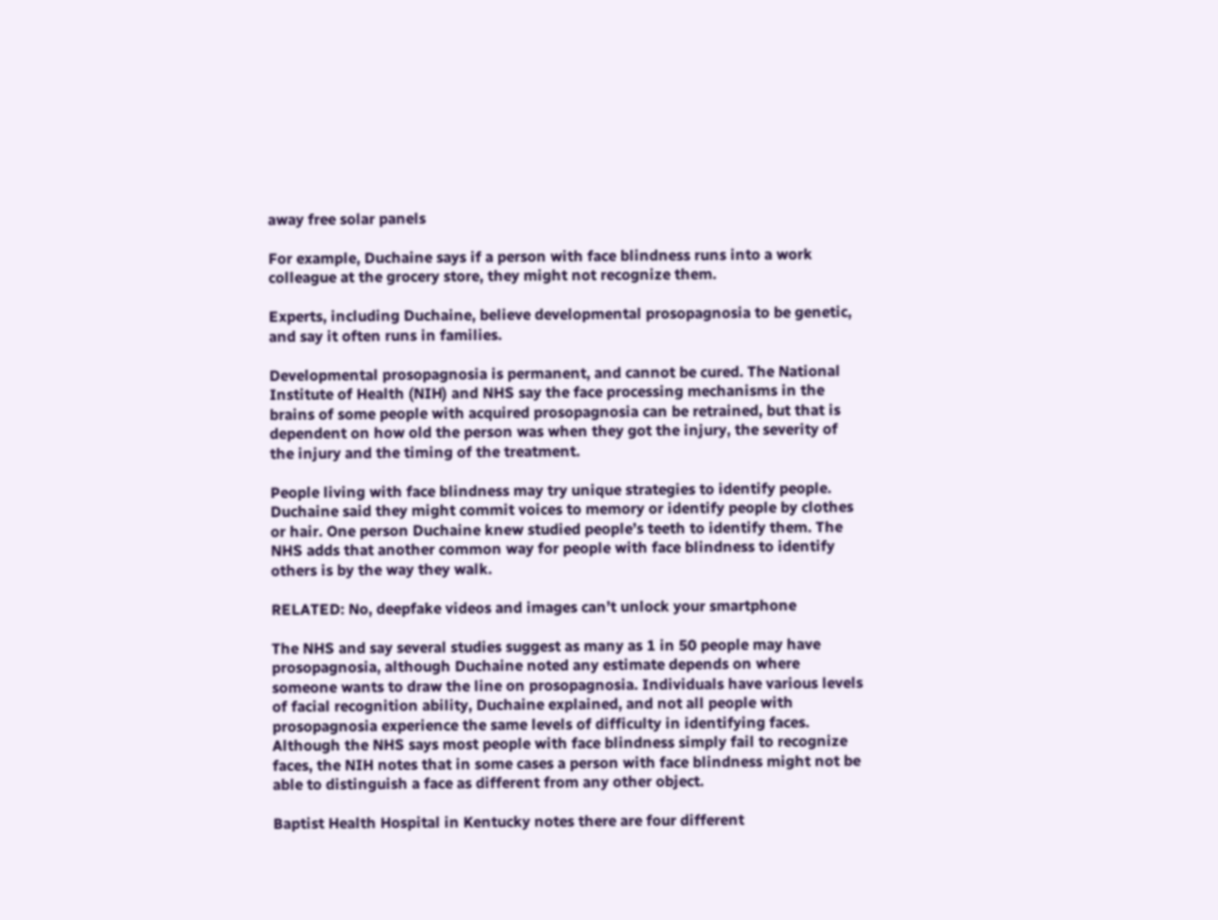away free solar panels

For example, Duchaine says if a person with face blindness runs into a work colleague at the grocery store, they might not recognize them.

Experts, including Duchaine, believe developmental prosopagnosia to be genetic, and say it often runs in families.

Developmental prosopagnosia is permanent, and cannot be cured. The National Institute of Health (NIH) and NHS say the face processing mechanisms in the brains of some people with acquired prosopagnosia can be retrained, but that is dependent on how old the person was when they got the injury, the severity of the injury and the timing of the treatment.

People living with face blindness may try unique strategies to identify people. Duchaine said they might commit voices to memory or identify people by clothes or hair. One person Duchaine knew studied people’s teeth to identify them. The NHS adds that another common way for people with face blindness to identify others is by the way they walk.

RELATED: No, deepfake videos and images can’t unlock your smartphone

The NHS and say several studies suggest as many as 1 in 50 people may have prosopagnosia, although Duchaine noted any estimate depends on where someone wants to draw the line on prosopagnosia. Individuals have various levels of facial recognition ability, Duchaine explained, and not all people with prosopagnosia experience the same levels of difficulty in identifying faces. Although the NHS says most people with face blindness simply fail to recognize faces, the NIH notes that in some cases a person with face blindness might not be able to distinguish a face as different from any other object.

Baptist Health Hospital in Kentucky notes there are four different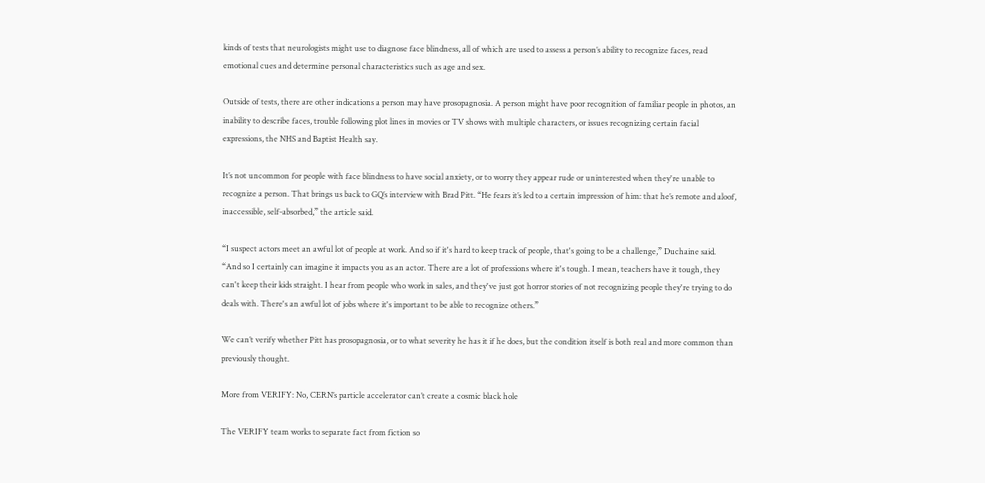kinds of tests that neurologists might use to diagnose face blindness, all of which are used to assess a person’s ability to recognize faces, read emotional cues and determine personal characteristics such as age and sex.

Outside of tests, there are other indications a person may have prosopagnosia. A person might have poor recognition of familiar people in photos, an inability to describe faces, trouble following plot lines in movies or TV shows with multiple characters, or issues recognizing certain facial expressions, the NHS and Baptist Health say.

It’s not uncommon for people with face blindness to have social anxiety, or to worry they appear rude or uninterested when they're unable to recognize a person. That brings us back to GQ’s interview with Brad Pitt. “He fears it’s led to a certain impression of him: that he’s remote and aloof, inaccessible, self-absorbed,” the article said.

“I suspect actors meet an awful lot of people at work. And so if it's hard to keep track of people, that's going to be a challenge,” Duchaine said. “And so I certainly can imagine it impacts you as an actor. There are a lot of professions where it's tough. I mean, teachers have it tough, they can't keep their kids straight. I hear from people who work in sales, and they've just got horror stories of not recognizing people they're trying to do deals with. There's an awful lot of jobs where it's important to be able to recognize others.”

We can’t verify whether Pitt has prosopagnosia, or to what severity he has it if he does, but the condition itself is both real and more common than previously thought.

More from VERIFY: No, CERN’s particle accelerator can’t create a cosmic black hole

The VERIFY team works to separate fact from fiction so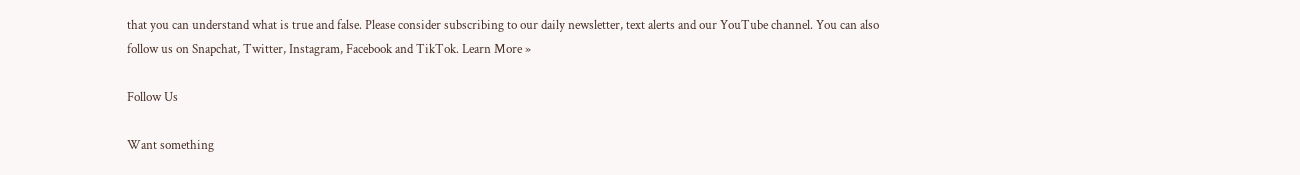that you can understand what is true and false. Please consider subscribing to our daily newsletter, text alerts and our YouTube channel. You can also follow us on Snapchat, Twitter, Instagram, Facebook and TikTok. Learn More »

Follow Us

Want something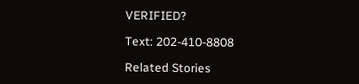VERIFIED?

Text: 202-410-8808

Related Stories